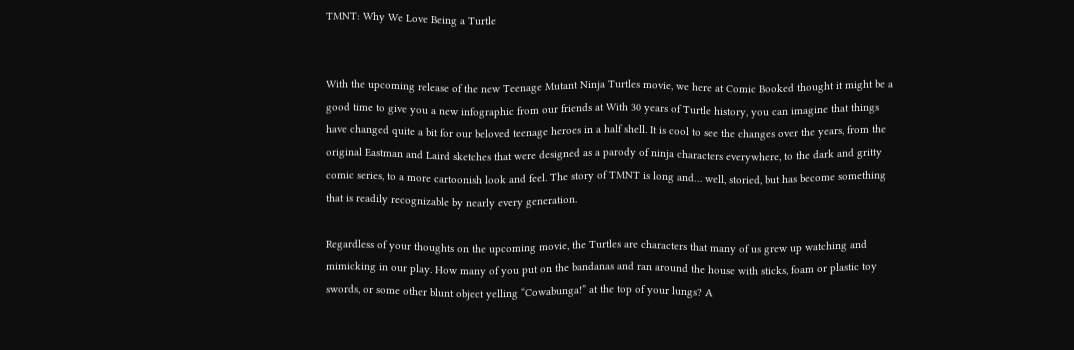TMNT: Why We Love Being a Turtle


With the upcoming release of the new Teenage Mutant Ninja Turtles movie, we here at Comic Booked thought it might be a good time to give you a new infographic from our friends at With 30 years of Turtle history, you can imagine that things have changed quite a bit for our beloved teenage heroes in a half shell. It is cool to see the changes over the years, from the original Eastman and Laird sketches that were designed as a parody of ninja characters everywhere, to the dark and gritty comic series, to a more cartoonish look and feel. The story of TMNT is long and… well, storied, but has become something that is readily recognizable by nearly every generation.

Regardless of your thoughts on the upcoming movie, the Turtles are characters that many of us grew up watching and mimicking in our play. How many of you put on the bandanas and ran around the house with sticks, foam or plastic toy swords, or some other blunt object yelling “Cowabunga!” at the top of your lungs? A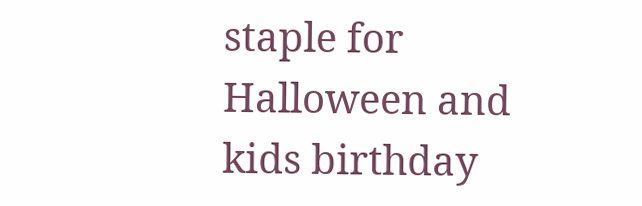staple for Halloween and kids birthday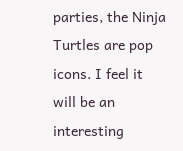parties, the Ninja Turtles are pop icons. I feel it will be an interesting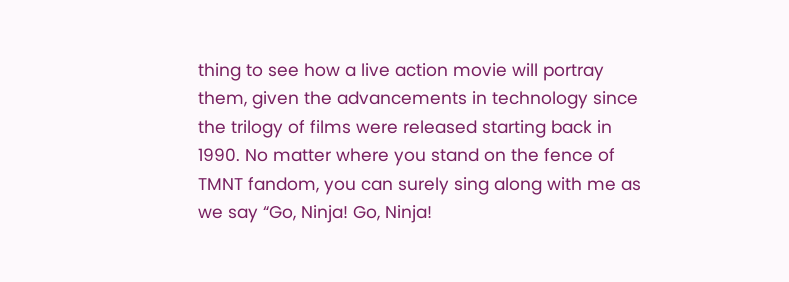thing to see how a live action movie will portray them, given the advancements in technology since the trilogy of films were released starting back in 1990. No matter where you stand on the fence of TMNT fandom, you can surely sing along with me as we say “Go, Ninja! Go, Ninja!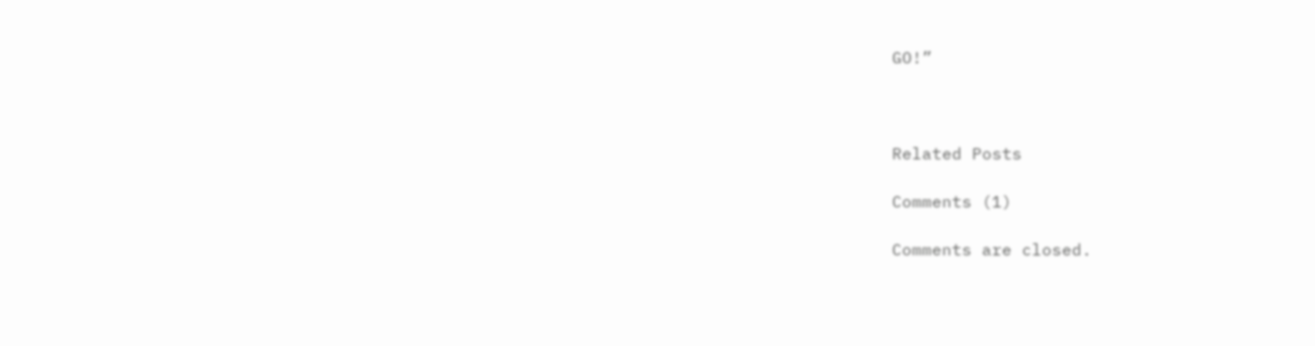GO!”



Related Posts

Comments (1)

Comments are closed.